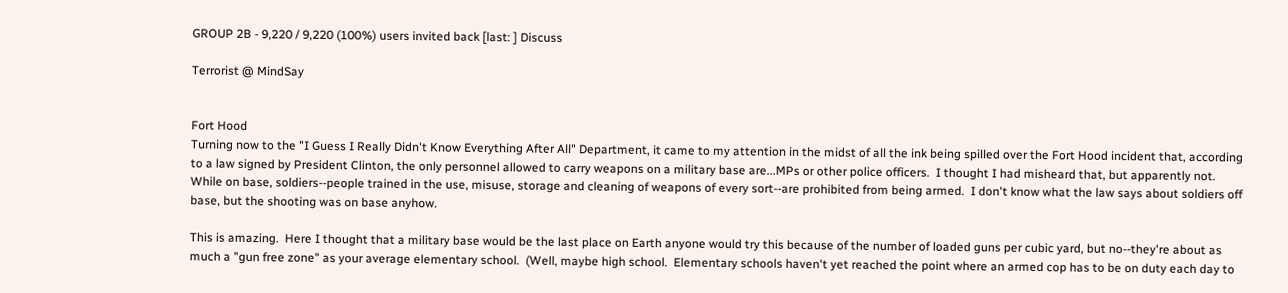GROUP 2B - 9,220 / 9,220 (100%) users invited back [last: ] Discuss

Terrorist @ MindSay


Fort Hood
Turning now to the "I Guess I Really Didn't Know Everything After All" Department, it came to my attention in the midst of all the ink being spilled over the Fort Hood incident that, according to a law signed by President Clinton, the only personnel allowed to carry weapons on a military base are...MPs or other police officers.  I thought I had misheard that, but apparently not.  While on base, soldiers--people trained in the use, misuse, storage and cleaning of weapons of every sort--are prohibited from being armed.  I don't know what the law says about soldiers off base, but the shooting was on base anyhow.

This is amazing.  Here I thought that a military base would be the last place on Earth anyone would try this because of the number of loaded guns per cubic yard, but no--they're about as much a "gun free zone" as your average elementary school.  (Well, maybe high school.  Elementary schools haven't yet reached the point where an armed cop has to be on duty each day to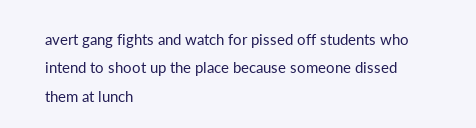avert gang fights and watch for pissed off students who intend to shoot up the place because someone dissed them at lunch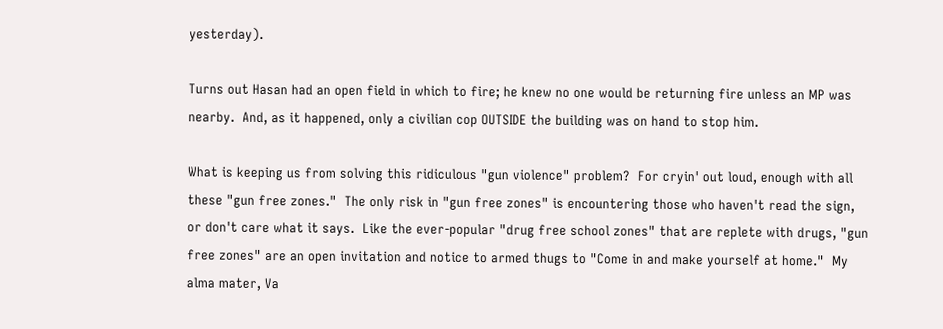yesterday).

Turns out Hasan had an open field in which to fire; he knew no one would be returning fire unless an MP was nearby.  And, as it happened, only a civilian cop OUTSIDE the building was on hand to stop him.

What is keeping us from solving this ridiculous "gun violence" problem?  For cryin' out loud, enough with all these "gun free zones."  The only risk in "gun free zones" is encountering those who haven't read the sign, or don't care what it says.  Like the ever-popular "drug free school zones" that are replete with drugs, "gun free zones" are an open invitation and notice to armed thugs to "Come in and make yourself at home."  My alma mater, Va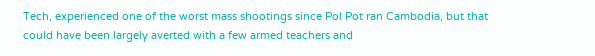Tech, experienced one of the worst mass shootings since Pol Pot ran Cambodia, but that could have been largely averted with a few armed teachers and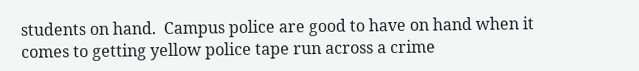students on hand.  Campus police are good to have on hand when it comes to getting yellow police tape run across a crime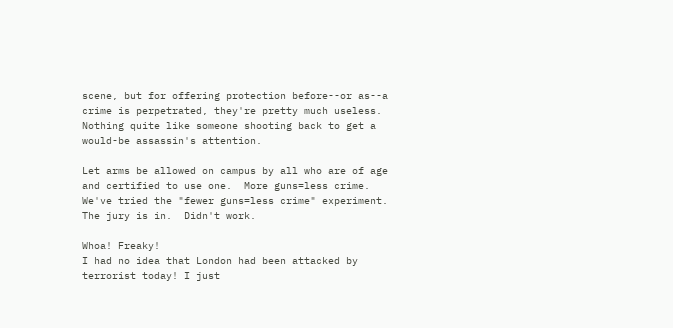scene, but for offering protection before--or as--a crime is perpetrated, they're pretty much useless.  Nothing quite like someone shooting back to get a would-be assassin's attention.

Let arms be allowed on campus by all who are of age and certified to use one.  More guns=less crime.  We've tried the "fewer guns=less crime" experiment.  The jury is in.  Didn't work.

Whoa! Freaky!
I had no idea that London had been attacked by terrorist today! I just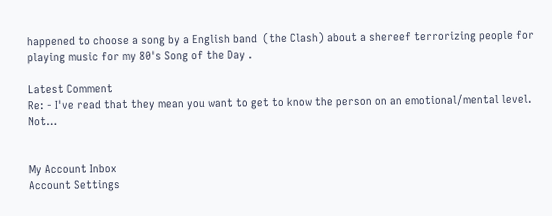happened to choose a song by a English band  (the Clash) about a shereef terrorizing people for playing music for my 80's Song of the Day .

Latest Comment
Re: - I've read that they mean you want to get to know the person on an emotional/mental level. Not…


My Account Inbox
Account Settings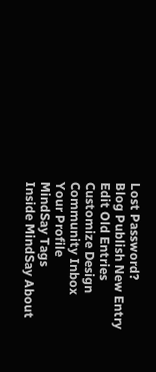Lost Password?
Blog Publish New Entry
Edit Old Entries
Customize Design
Community Inbox
Your Profile
MindSay Tags
Inside MindSay About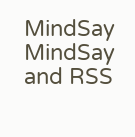MindSay
MindSay and RSS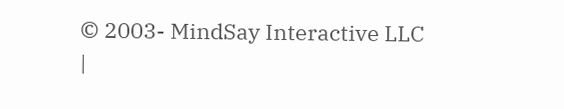© 2003- MindSay Interactive LLC
|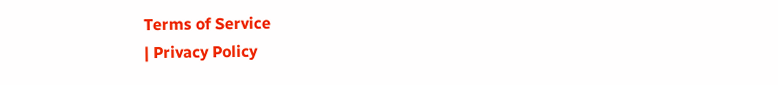Terms of Service
| Privacy Policy